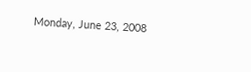Monday, June 23, 2008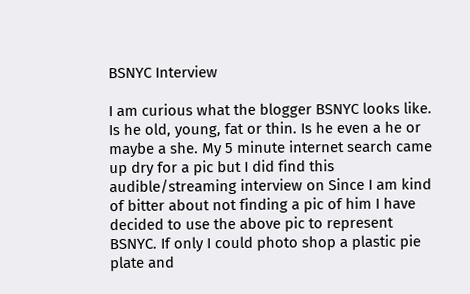BSNYC Interview

I am curious what the blogger BSNYC looks like. Is he old, young, fat or thin. Is he even a he or maybe a she. My 5 minute internet search came up dry for a pic but I did find this audible/streaming interview on Since I am kind of bitter about not finding a pic of him I have decided to use the above pic to represent BSNYC. If only I could photo shop a plastic pie plate and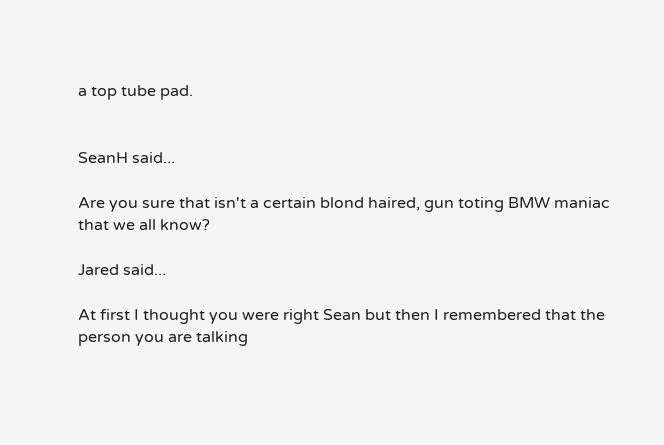a top tube pad.


SeanH said...

Are you sure that isn't a certain blond haired, gun toting BMW maniac that we all know?

Jared said...

At first I thought you were right Sean but then I remembered that the person you are talking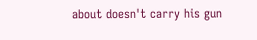about doesn't carry his gun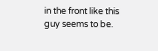in the front like this guy seems to be.